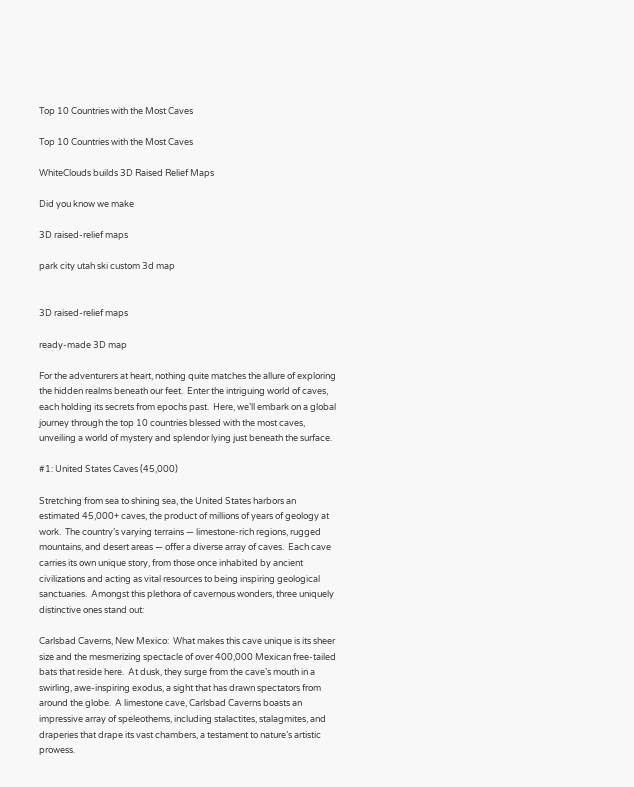Top 10 Countries with the Most Caves

Top 10 Countries with the Most Caves

WhiteClouds builds 3D Raised Relief Maps

Did you know we make

3D raised-relief maps

park city utah ski custom 3d map


3D raised-relief maps

ready-made 3D map

For the adventurers at heart, nothing quite matches the allure of exploring the hidden realms beneath our feet.  Enter the intriguing world of caves, each holding its secrets from epochs past.  Here, we’ll embark on a global journey through the top 10 countries blessed with the most caves, unveiling a world of mystery and splendor lying just beneath the surface.

#1: United States Caves (45,000)

Stretching from sea to shining sea, the United States harbors an estimated 45,000+ caves, the product of millions of years of geology at work.  The country’s varying terrains — limestone-rich regions, rugged mountains, and desert areas — offer a diverse array of caves.  Each cave carries its own unique story, from those once inhabited by ancient civilizations and acting as vital resources to being inspiring geological sanctuaries.  Amongst this plethora of cavernous wonders, three uniquely distinctive ones stand out:

Carlsbad Caverns, New Mexico:  What makes this cave unique is its sheer size and the mesmerizing spectacle of over 400,000 Mexican free-tailed bats that reside here.  At dusk, they surge from the cave’s mouth in a swirling, awe-inspiring exodus, a sight that has drawn spectators from around the globe.  A limestone cave, Carlsbad Caverns boasts an impressive array of speleothems, including stalactites, stalagmites, and draperies that drape its vast chambers, a testament to nature’s artistic prowess.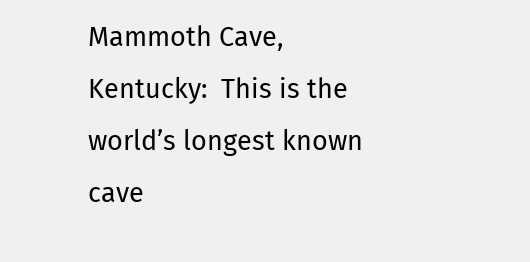Mammoth Cave, Kentucky:  This is the world’s longest known cave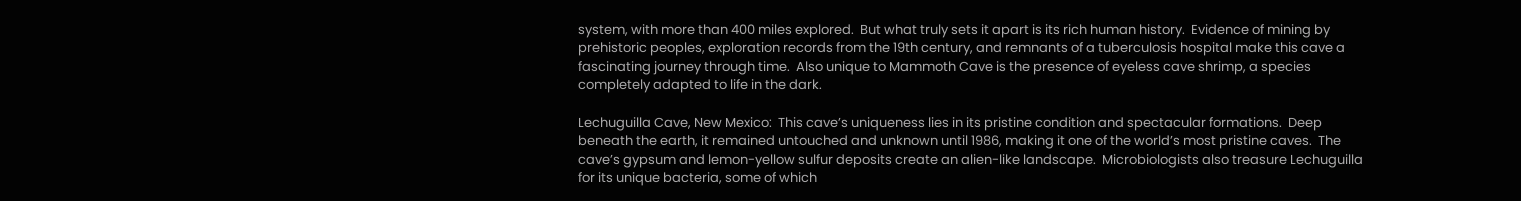system, with more than 400 miles explored.  But what truly sets it apart is its rich human history.  Evidence of mining by prehistoric peoples, exploration records from the 19th century, and remnants of a tuberculosis hospital make this cave a fascinating journey through time.  Also unique to Mammoth Cave is the presence of eyeless cave shrimp, a species completely adapted to life in the dark.

Lechuguilla Cave, New Mexico:  This cave’s uniqueness lies in its pristine condition and spectacular formations.  Deep beneath the earth, it remained untouched and unknown until 1986, making it one of the world’s most pristine caves.  The cave’s gypsum and lemon-yellow sulfur deposits create an alien-like landscape.  Microbiologists also treasure Lechuguilla for its unique bacteria, some of which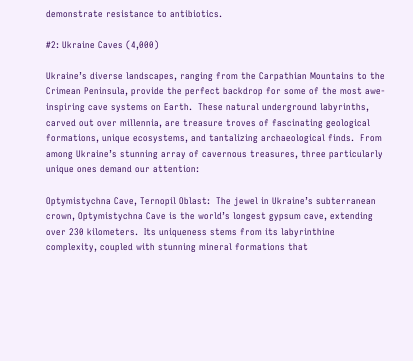demonstrate resistance to antibiotics.

#2: Ukraine Caves (4,000)

Ukraine’s diverse landscapes, ranging from the Carpathian Mountains to the Crimean Peninsula, provide the perfect backdrop for some of the most awe-inspiring cave systems on Earth.  These natural underground labyrinths, carved out over millennia, are treasure troves of fascinating geological formations, unique ecosystems, and tantalizing archaeological finds.  From among Ukraine’s stunning array of cavernous treasures, three particularly unique ones demand our attention:

Optymistychna Cave, Ternopil Oblast:  The jewel in Ukraine’s subterranean crown, Optymistychna Cave is the world’s longest gypsum cave, extending over 230 kilometers.  Its uniqueness stems from its labyrinthine complexity, coupled with stunning mineral formations that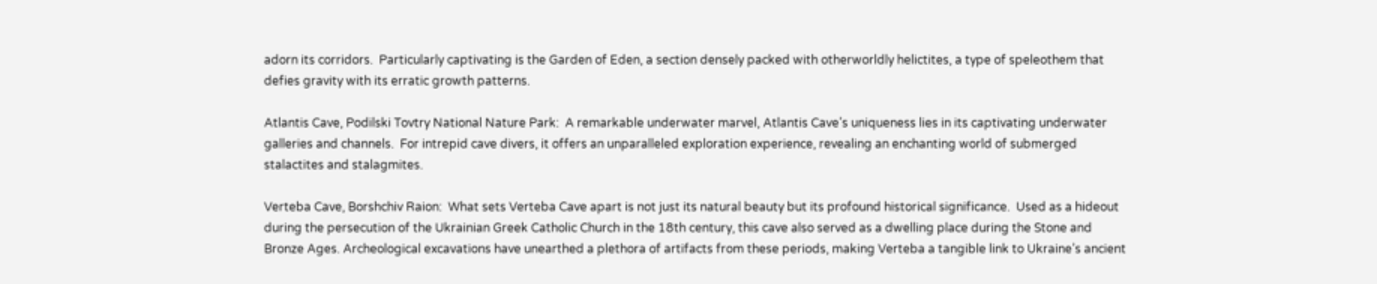adorn its corridors.  Particularly captivating is the Garden of Eden, a section densely packed with otherworldly helictites, a type of speleothem that defies gravity with its erratic growth patterns.

Atlantis Cave, Podilski Tovtry National Nature Park:  A remarkable underwater marvel, Atlantis Cave’s uniqueness lies in its captivating underwater galleries and channels.  For intrepid cave divers, it offers an unparalleled exploration experience, revealing an enchanting world of submerged stalactites and stalagmites.

Verteba Cave, Borshchiv Raion:  What sets Verteba Cave apart is not just its natural beauty but its profound historical significance.  Used as a hideout during the persecution of the Ukrainian Greek Catholic Church in the 18th century, this cave also served as a dwelling place during the Stone and Bronze Ages. Archeological excavations have unearthed a plethora of artifacts from these periods, making Verteba a tangible link to Ukraine’s ancient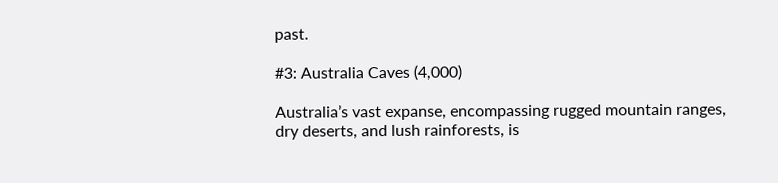past.

#3: Australia Caves (4,000)

Australia’s vast expanse, encompassing rugged mountain ranges, dry deserts, and lush rainforests, is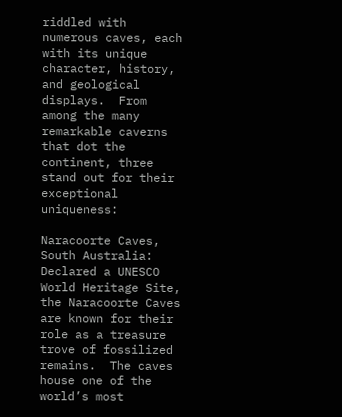riddled with numerous caves, each with its unique character, history, and geological displays.  From among the many remarkable caverns that dot the continent, three stand out for their exceptional uniqueness:

Naracoorte Caves, South Australia:  Declared a UNESCO World Heritage Site, the Naracoorte Caves are known for their role as a treasure trove of fossilized remains.  The caves house one of the world’s most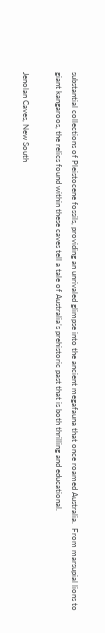substantial collections of Pleistocene fossils, providing an unrivaled glimpse into the ancient megafauna that once roamed Australia.  From marsupial lions to giant kangaroos, the relics found within these caves tell a tale of Australia’s prehistoric past that is both thrilling and educational.

Jenolan Caves, New South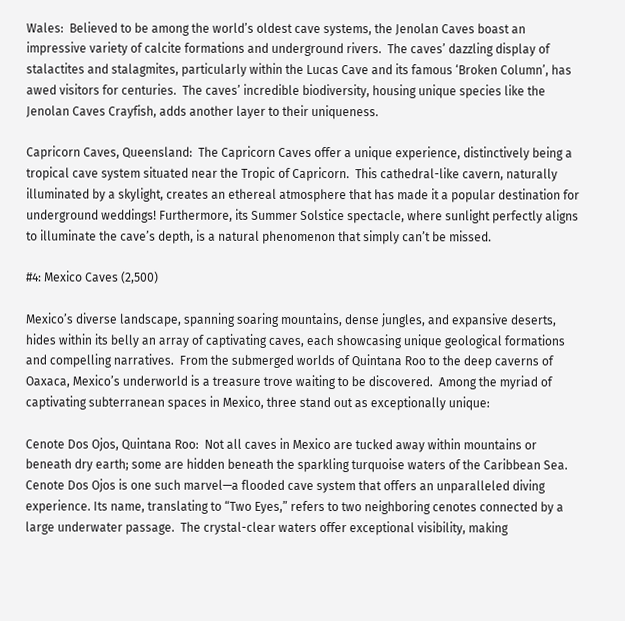Wales:  Believed to be among the world’s oldest cave systems, the Jenolan Caves boast an impressive variety of calcite formations and underground rivers.  The caves’ dazzling display of stalactites and stalagmites, particularly within the Lucas Cave and its famous ‘Broken Column’, has awed visitors for centuries.  The caves’ incredible biodiversity, housing unique species like the Jenolan Caves Crayfish, adds another layer to their uniqueness.

Capricorn Caves, Queensland:  The Capricorn Caves offer a unique experience, distinctively being a tropical cave system situated near the Tropic of Capricorn.  This cathedral-like cavern, naturally illuminated by a skylight, creates an ethereal atmosphere that has made it a popular destination for underground weddings! Furthermore, its Summer Solstice spectacle, where sunlight perfectly aligns to illuminate the cave’s depth, is a natural phenomenon that simply can’t be missed.

#4: Mexico Caves (2,500)

Mexico’s diverse landscape, spanning soaring mountains, dense jungles, and expansive deserts, hides within its belly an array of captivating caves, each showcasing unique geological formations and compelling narratives.  From the submerged worlds of Quintana Roo to the deep caverns of Oaxaca, Mexico’s underworld is a treasure trove waiting to be discovered.  Among the myriad of captivating subterranean spaces in Mexico, three stand out as exceptionally unique:

Cenote Dos Ojos, Quintana Roo:  Not all caves in Mexico are tucked away within mountains or beneath dry earth; some are hidden beneath the sparkling turquoise waters of the Caribbean Sea. Cenote Dos Ojos is one such marvel—a flooded cave system that offers an unparalleled diving experience. Its name, translating to “Two Eyes,” refers to two neighboring cenotes connected by a large underwater passage.  The crystal-clear waters offer exceptional visibility, making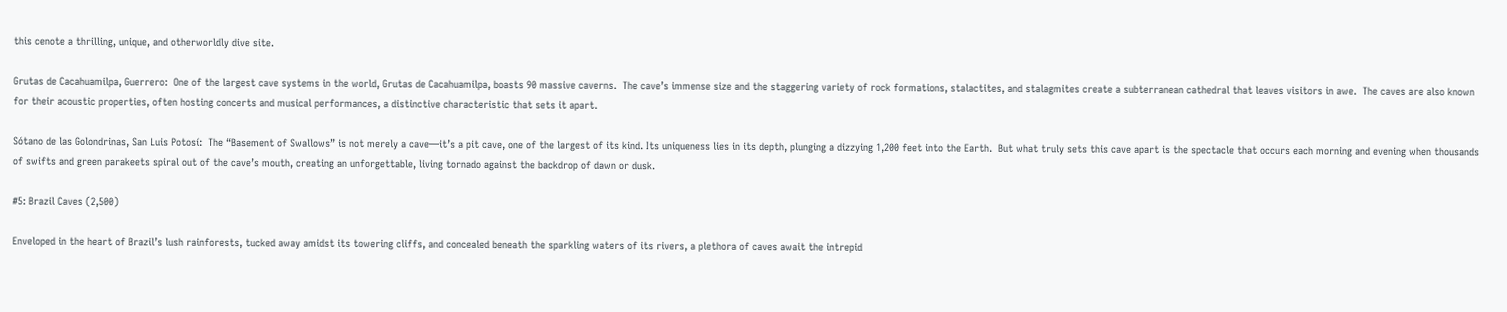this cenote a thrilling, unique, and otherworldly dive site.

Grutas de Cacahuamilpa, Guerrero:  One of the largest cave systems in the world, Grutas de Cacahuamilpa, boasts 90 massive caverns.  The cave’s immense size and the staggering variety of rock formations, stalactites, and stalagmites create a subterranean cathedral that leaves visitors in awe.  The caves are also known for their acoustic properties, often hosting concerts and musical performances, a distinctive characteristic that sets it apart.

Sótano de las Golondrinas, San Luis Potosí:  The “Basement of Swallows” is not merely a cave—it’s a pit cave, one of the largest of its kind. Its uniqueness lies in its depth, plunging a dizzying 1,200 feet into the Earth.  But what truly sets this cave apart is the spectacle that occurs each morning and evening when thousands of swifts and green parakeets spiral out of the cave’s mouth, creating an unforgettable, living tornado against the backdrop of dawn or dusk.

#5: Brazil Caves (2,500)

Enveloped in the heart of Brazil’s lush rainforests, tucked away amidst its towering cliffs, and concealed beneath the sparkling waters of its rivers, a plethora of caves await the intrepid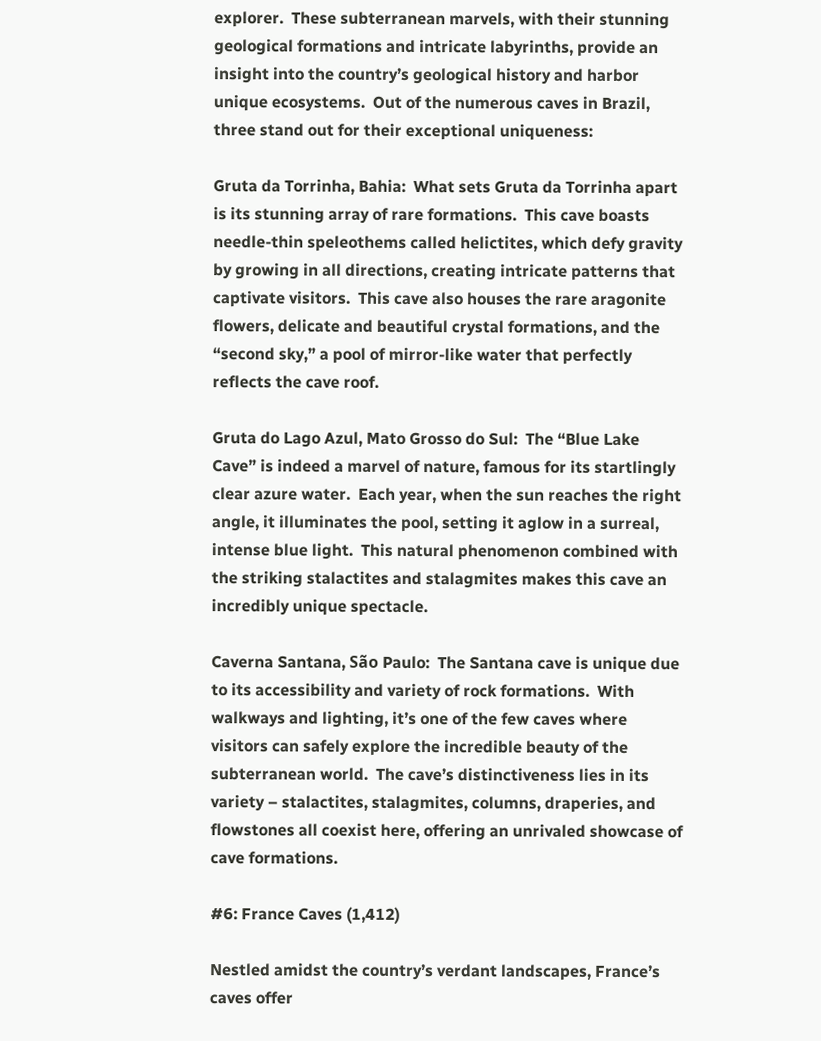explorer.  These subterranean marvels, with their stunning geological formations and intricate labyrinths, provide an insight into the country’s geological history and harbor unique ecosystems.  Out of the numerous caves in Brazil, three stand out for their exceptional uniqueness:

Gruta da Torrinha, Bahia:  What sets Gruta da Torrinha apart is its stunning array of rare formations.  This cave boasts needle-thin speleothems called helictites, which defy gravity by growing in all directions, creating intricate patterns that captivate visitors.  This cave also houses the rare aragonite flowers, delicate and beautiful crystal formations, and the “second sky,” a pool of mirror-like water that perfectly reflects the cave roof.

Gruta do Lago Azul, Mato Grosso do Sul:  The “Blue Lake Cave” is indeed a marvel of nature, famous for its startlingly clear azure water.  Each year, when the sun reaches the right angle, it illuminates the pool, setting it aglow in a surreal, intense blue light.  This natural phenomenon combined with the striking stalactites and stalagmites makes this cave an incredibly unique spectacle.

Caverna Santana, São Paulo:  The Santana cave is unique due to its accessibility and variety of rock formations.  With walkways and lighting, it’s one of the few caves where visitors can safely explore the incredible beauty of the subterranean world.  The cave’s distinctiveness lies in its variety – stalactites, stalagmites, columns, draperies, and flowstones all coexist here, offering an unrivaled showcase of cave formations.

#6: France Caves (1,412)

Nestled amidst the country’s verdant landscapes, France’s caves offer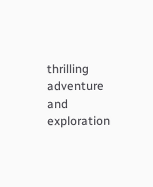thrilling adventure and exploration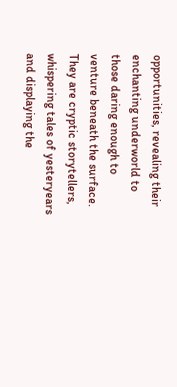opportunities, revealing their enchanting underworld to those daring enough to venture beneath the surface.  They are cryptic storytellers, whispering tales of yesteryears and displaying the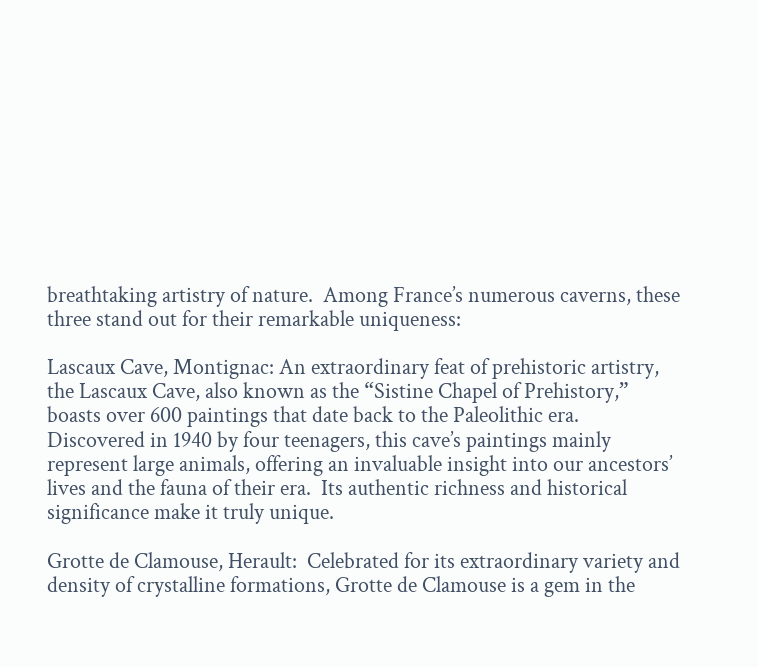breathtaking artistry of nature.  Among France’s numerous caverns, these three stand out for their remarkable uniqueness:

Lascaux Cave, Montignac: An extraordinary feat of prehistoric artistry, the Lascaux Cave, also known as the “Sistine Chapel of Prehistory,” boasts over 600 paintings that date back to the Paleolithic era. Discovered in 1940 by four teenagers, this cave’s paintings mainly represent large animals, offering an invaluable insight into our ancestors’ lives and the fauna of their era.  Its authentic richness and historical significance make it truly unique.

Grotte de Clamouse, Herault:  Celebrated for its extraordinary variety and density of crystalline formations, Grotte de Clamouse is a gem in the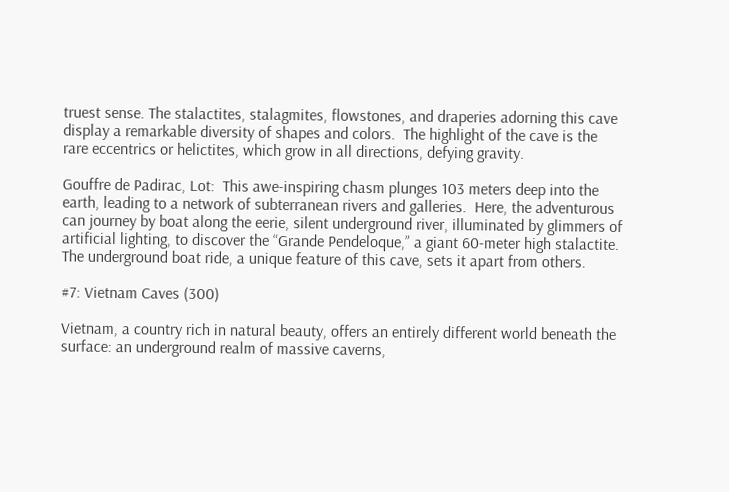truest sense. The stalactites, stalagmites, flowstones, and draperies adorning this cave display a remarkable diversity of shapes and colors.  The highlight of the cave is the rare eccentrics or helictites, which grow in all directions, defying gravity.

Gouffre de Padirac, Lot:  This awe-inspiring chasm plunges 103 meters deep into the earth, leading to a network of subterranean rivers and galleries.  Here, the adventurous can journey by boat along the eerie, silent underground river, illuminated by glimmers of artificial lighting, to discover the “Grande Pendeloque,” a giant 60-meter high stalactite.  The underground boat ride, a unique feature of this cave, sets it apart from others.

#7: Vietnam Caves (300)

Vietnam, a country rich in natural beauty, offers an entirely different world beneath the surface: an underground realm of massive caverns,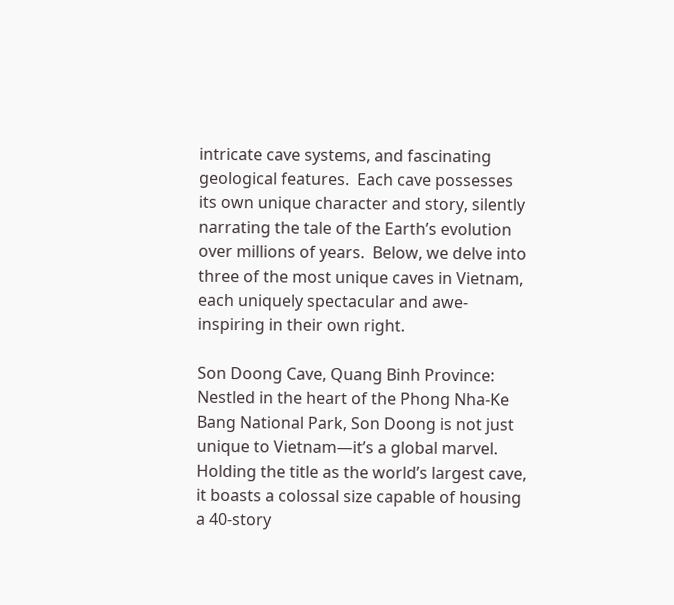intricate cave systems, and fascinating geological features.  Each cave possesses its own unique character and story, silently narrating the tale of the Earth’s evolution over millions of years.  Below, we delve into three of the most unique caves in Vietnam, each uniquely spectacular and awe-inspiring in their own right.

Son Doong Cave, Quang Binh Province:  Nestled in the heart of the Phong Nha-Ke Bang National Park, Son Doong is not just unique to Vietnam—it’s a global marvel.  Holding the title as the world’s largest cave, it boasts a colossal size capable of housing a 40-story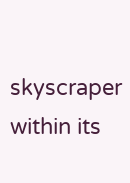skyscraper within its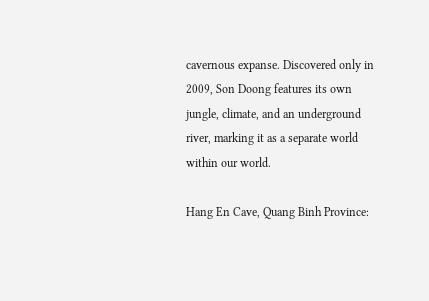cavernous expanse. Discovered only in 2009, Son Doong features its own jungle, climate, and an underground river, marking it as a separate world within our world.

Hang En Cave, Quang Binh Province: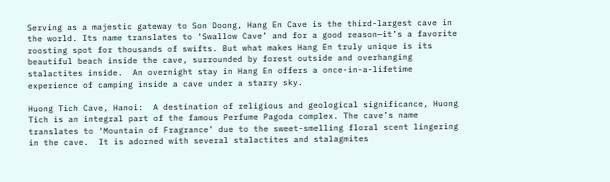Serving as a majestic gateway to Son Doong, Hang En Cave is the third-largest cave in the world. Its name translates to ‘Swallow Cave’ and for a good reason—it’s a favorite roosting spot for thousands of swifts. But what makes Hang En truly unique is its beautiful beach inside the cave, surrounded by forest outside and overhanging stalactites inside.  An overnight stay in Hang En offers a once-in-a-lifetime experience of camping inside a cave under a starry sky.

Huong Tich Cave, Hanoi:  A destination of religious and geological significance, Huong Tich is an integral part of the famous Perfume Pagoda complex. The cave’s name translates to ‘Mountain of Fragrance’ due to the sweet-smelling floral scent lingering in the cave.  It is adorned with several stalactites and stalagmites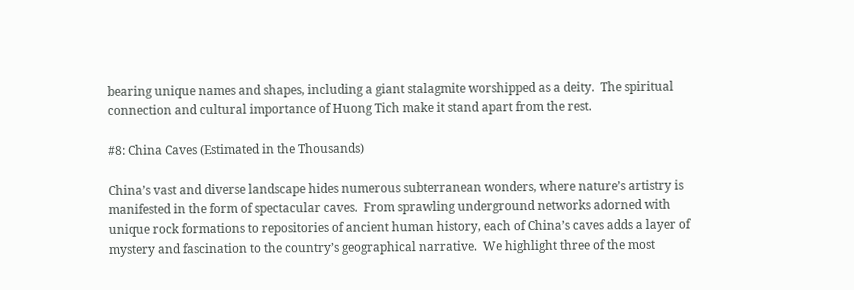bearing unique names and shapes, including a giant stalagmite worshipped as a deity.  The spiritual connection and cultural importance of Huong Tich make it stand apart from the rest.

#8: China Caves (Estimated in the Thousands)

China’s vast and diverse landscape hides numerous subterranean wonders, where nature’s artistry is manifested in the form of spectacular caves.  From sprawling underground networks adorned with unique rock formations to repositories of ancient human history, each of China’s caves adds a layer of mystery and fascination to the country’s geographical narrative.  We highlight three of the most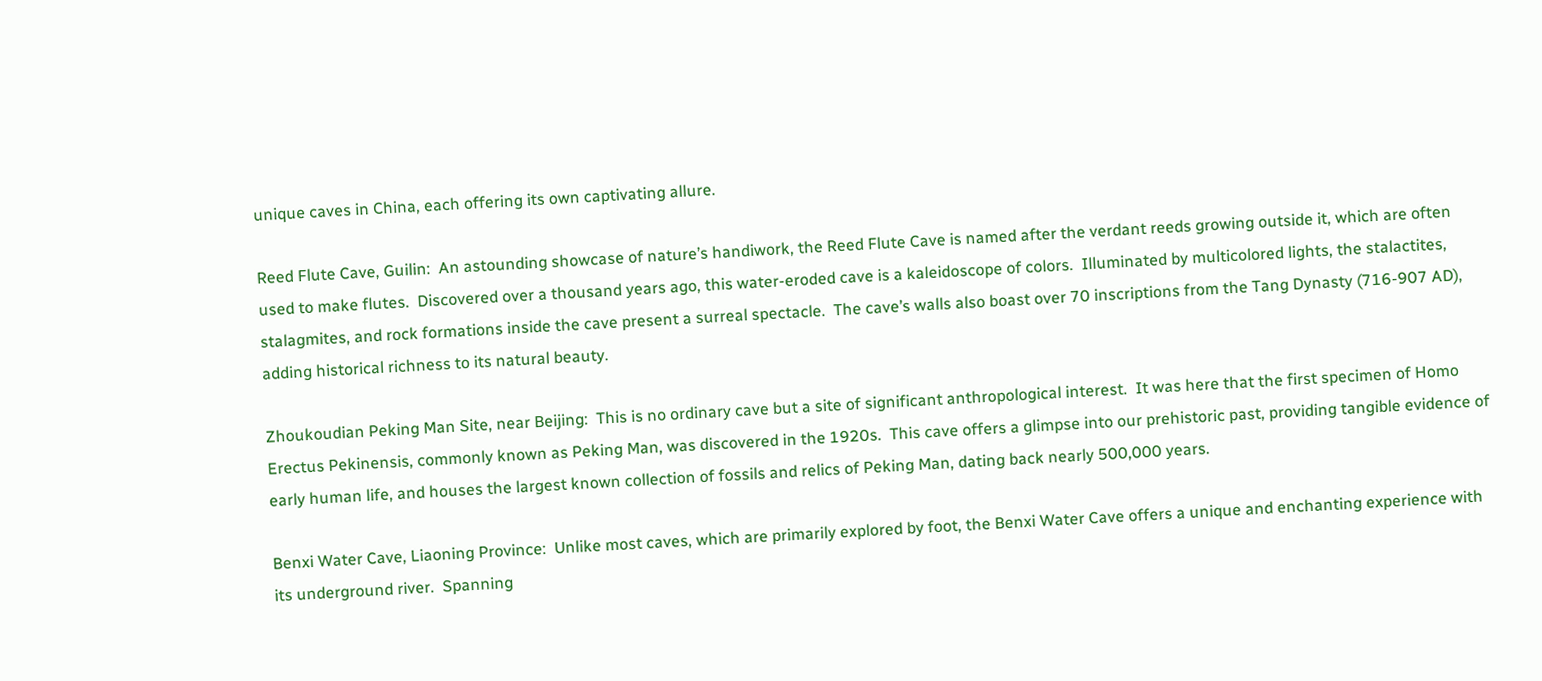unique caves in China, each offering its own captivating allure.

Reed Flute Cave, Guilin:  An astounding showcase of nature’s handiwork, the Reed Flute Cave is named after the verdant reeds growing outside it, which are often used to make flutes.  Discovered over a thousand years ago, this water-eroded cave is a kaleidoscope of colors.  Illuminated by multicolored lights, the stalactites, stalagmites, and rock formations inside the cave present a surreal spectacle.  The cave’s walls also boast over 70 inscriptions from the Tang Dynasty (716-907 AD), adding historical richness to its natural beauty.

Zhoukoudian Peking Man Site, near Beijing:  This is no ordinary cave but a site of significant anthropological interest.  It was here that the first specimen of Homo Erectus Pekinensis, commonly known as Peking Man, was discovered in the 1920s.  This cave offers a glimpse into our prehistoric past, providing tangible evidence of early human life, and houses the largest known collection of fossils and relics of Peking Man, dating back nearly 500,000 years.

Benxi Water Cave, Liaoning Province:  Unlike most caves, which are primarily explored by foot, the Benxi Water Cave offers a unique and enchanting experience with its underground river.  Spanning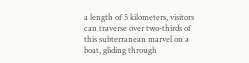a length of 5 kilometers, visitors can traverse over two-thirds of this subterranean marvel on a boat, gliding through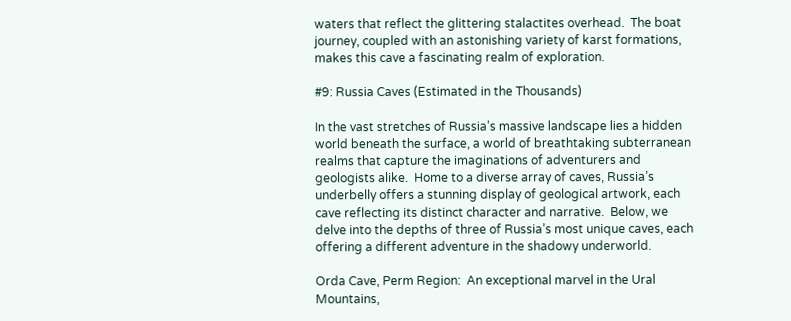waters that reflect the glittering stalactites overhead.  The boat journey, coupled with an astonishing variety of karst formations, makes this cave a fascinating realm of exploration.

#9: Russia Caves (Estimated in the Thousands)

In the vast stretches of Russia’s massive landscape lies a hidden world beneath the surface, a world of breathtaking subterranean realms that capture the imaginations of adventurers and geologists alike.  Home to a diverse array of caves, Russia’s underbelly offers a stunning display of geological artwork, each cave reflecting its distinct character and narrative.  Below, we delve into the depths of three of Russia’s most unique caves, each offering a different adventure in the shadowy underworld.

Orda Cave, Perm Region:  An exceptional marvel in the Ural Mountains,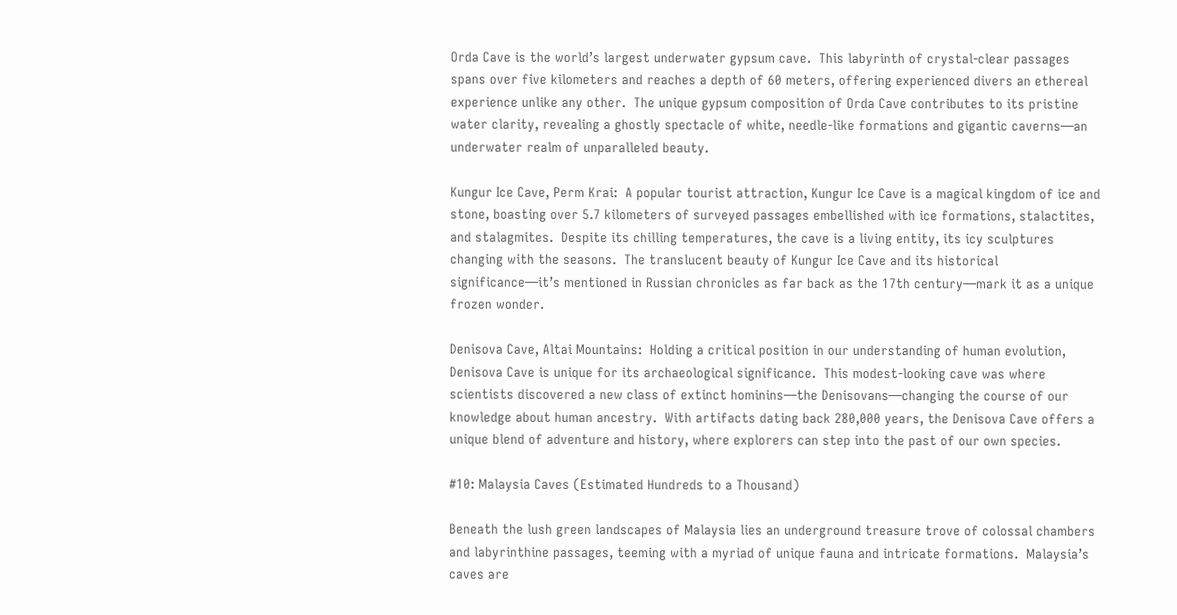Orda Cave is the world’s largest underwater gypsum cave.  This labyrinth of crystal-clear passages spans over five kilometers and reaches a depth of 60 meters, offering experienced divers an ethereal experience unlike any other.  The unique gypsum composition of Orda Cave contributes to its pristine water clarity, revealing a ghostly spectacle of white, needle-like formations and gigantic caverns—an underwater realm of unparalleled beauty.

Kungur Ice Cave, Perm Krai:  A popular tourist attraction, Kungur Ice Cave is a magical kingdom of ice and stone, boasting over 5.7 kilometers of surveyed passages embellished with ice formations, stalactites, and stalagmites.  Despite its chilling temperatures, the cave is a living entity, its icy sculptures changing with the seasons.  The translucent beauty of Kungur Ice Cave and its historical significance—it’s mentioned in Russian chronicles as far back as the 17th century—mark it as a unique frozen wonder.

Denisova Cave, Altai Mountains:  Holding a critical position in our understanding of human evolution, Denisova Cave is unique for its archaeological significance.  This modest-looking cave was where scientists discovered a new class of extinct hominins—the Denisovans—changing the course of our knowledge about human ancestry.  With artifacts dating back 280,000 years, the Denisova Cave offers a unique blend of adventure and history, where explorers can step into the past of our own species.

#10: Malaysia Caves (Estimated Hundreds to a Thousand)

Beneath the lush green landscapes of Malaysia lies an underground treasure trove of colossal chambers and labyrinthine passages, teeming with a myriad of unique fauna and intricate formations.  Malaysia’s caves are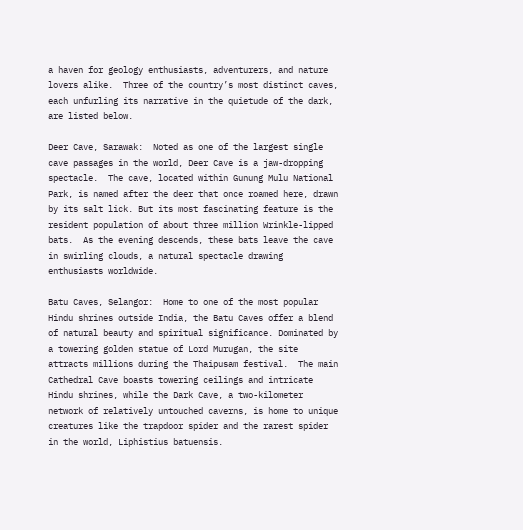a haven for geology enthusiasts, adventurers, and nature lovers alike.  Three of the country’s most distinct caves, each unfurling its narrative in the quietude of the dark, are listed below.

Deer Cave, Sarawak:  Noted as one of the largest single cave passages in the world, Deer Cave is a jaw-dropping spectacle.  The cave, located within Gunung Mulu National Park, is named after the deer that once roamed here, drawn by its salt lick. But its most fascinating feature is the resident population of about three million Wrinkle-lipped bats.  As the evening descends, these bats leave the cave in swirling clouds, a natural spectacle drawing enthusiasts worldwide.

Batu Caves, Selangor:  Home to one of the most popular Hindu shrines outside India, the Batu Caves offer a blend of natural beauty and spiritual significance. Dominated by a towering golden statue of Lord Murugan, the site attracts millions during the Thaipusam festival.  The main Cathedral Cave boasts towering ceilings and intricate Hindu shrines, while the Dark Cave, a two-kilometer network of relatively untouched caverns, is home to unique creatures like the trapdoor spider and the rarest spider in the world, Liphistius batuensis.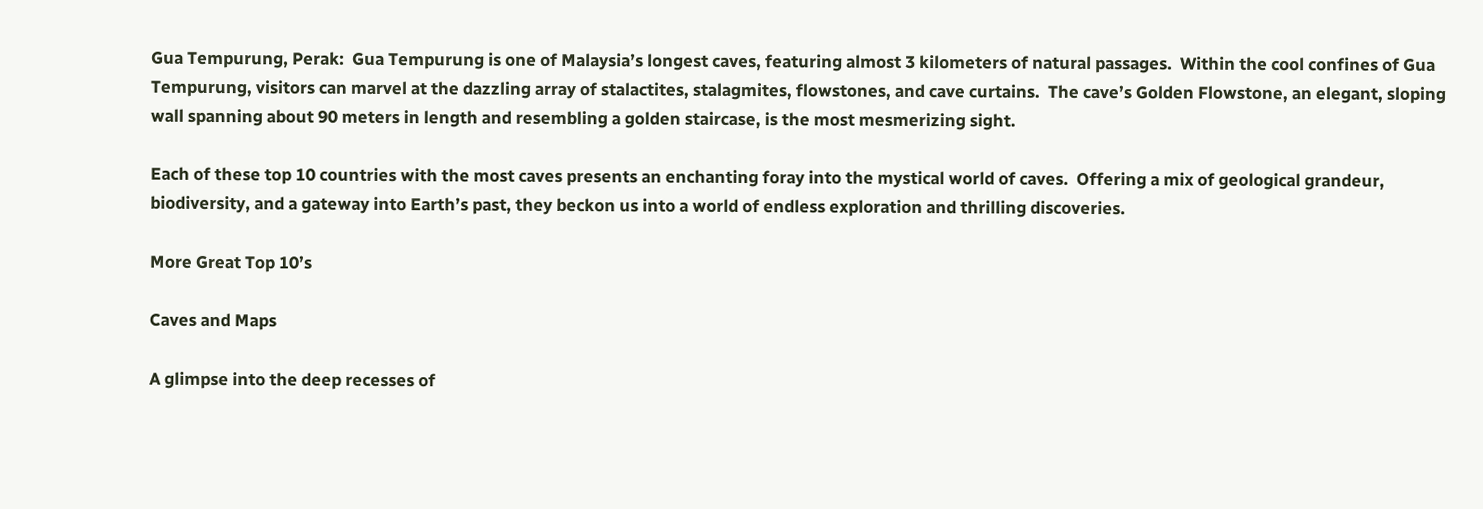Gua Tempurung, Perak:  Gua Tempurung is one of Malaysia’s longest caves, featuring almost 3 kilometers of natural passages.  Within the cool confines of Gua Tempurung, visitors can marvel at the dazzling array of stalactites, stalagmites, flowstones, and cave curtains.  The cave’s Golden Flowstone, an elegant, sloping wall spanning about 90 meters in length and resembling a golden staircase, is the most mesmerizing sight.

Each of these top 10 countries with the most caves presents an enchanting foray into the mystical world of caves.  Offering a mix of geological grandeur, biodiversity, and a gateway into Earth’s past, they beckon us into a world of endless exploration and thrilling discoveries.

More Great Top 10’s

Caves and Maps

A glimpse into the deep recesses of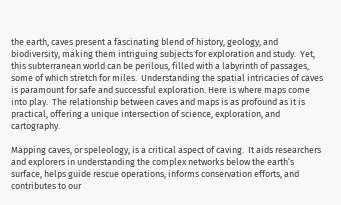the earth, caves present a fascinating blend of history, geology, and biodiversity, making them intriguing subjects for exploration and study.  Yet, this subterranean world can be perilous, filled with a labyrinth of passages, some of which stretch for miles.  Understanding the spatial intricacies of caves is paramount for safe and successful exploration. Here is where maps come into play.  The relationship between caves and maps is as profound as it is practical, offering a unique intersection of science, exploration, and cartography.

Mapping caves, or speleology, is a critical aspect of caving.  It aids researchers and explorers in understanding the complex networks below the earth’s surface, helps guide rescue operations, informs conservation efforts, and contributes to our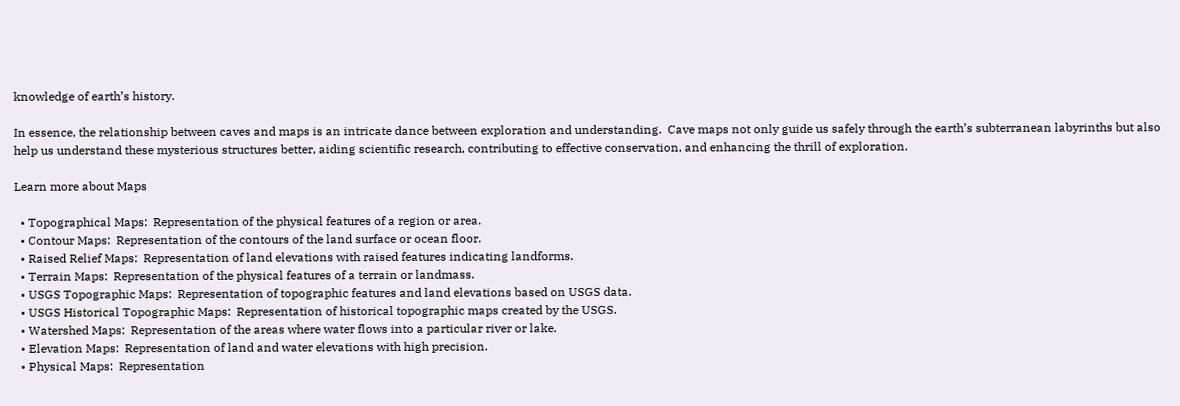knowledge of earth’s history.

In essence, the relationship between caves and maps is an intricate dance between exploration and understanding.  Cave maps not only guide us safely through the earth’s subterranean labyrinths but also help us understand these mysterious structures better, aiding scientific research, contributing to effective conservation, and enhancing the thrill of exploration.

Learn more about Maps

  • Topographical Maps:  Representation of the physical features of a region or area.
  • Contour Maps:  Representation of the contours of the land surface or ocean floor.
  • Raised Relief Maps:  Representation of land elevations with raised features indicating landforms.
  • Terrain Maps:  Representation of the physical features of a terrain or landmass.
  • USGS Topographic Maps:  Representation of topographic features and land elevations based on USGS data.
  • USGS Historical Topographic Maps:  Representation of historical topographic maps created by the USGS.
  • Watershed Maps:  Representation of the areas where water flows into a particular river or lake.
  • Elevation Maps:  Representation of land and water elevations with high precision.
  • Physical Maps:  Representation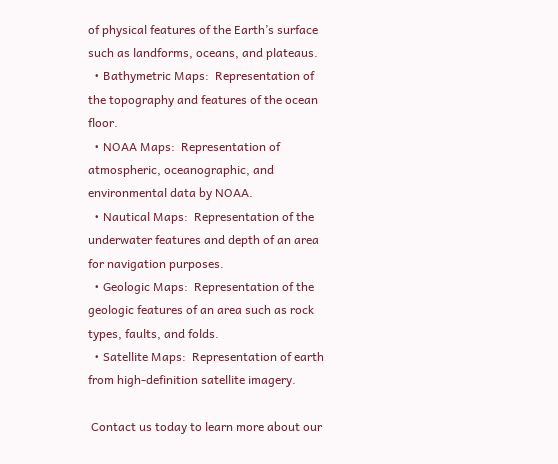of physical features of the Earth’s surface such as landforms, oceans, and plateaus.
  • Bathymetric Maps:  Representation of the topography and features of the ocean floor.
  • NOAA Maps:  Representation of atmospheric, oceanographic, and environmental data by NOAA.
  • Nautical Maps:  Representation of the underwater features and depth of an area for navigation purposes.
  • Geologic Maps:  Representation of the geologic features of an area such as rock types, faults, and folds.
  • Satellite Maps:  Representation of earth from high-definition satellite imagery.

 Contact us today to learn more about our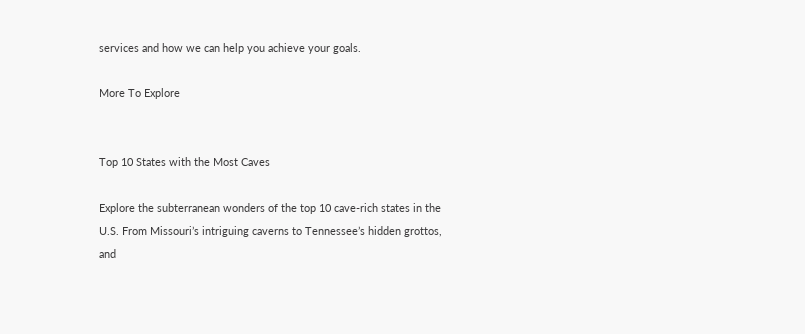services and how we can help you achieve your goals.

More To Explore


Top 10 States with the Most Caves

Explore the subterranean wonders of the top 10 cave-rich states in the U.S. From Missouri’s intriguing caverns to Tennessee’s hidden grottos, and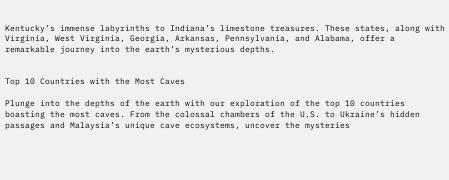Kentucky’s immense labyrinths to Indiana’s limestone treasures. These states, along with Virginia, West Virginia, Georgia, Arkansas, Pennsylvania, and Alabama, offer a remarkable journey into the earth’s mysterious depths.


Top 10 Countries with the Most Caves

Plunge into the depths of the earth with our exploration of the top 10 countries boasting the most caves. From the colossal chambers of the U.S. to Ukraine’s hidden passages and Malaysia’s unique cave ecosystems, uncover the mysteries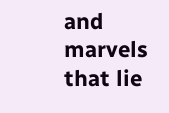and marvels that lie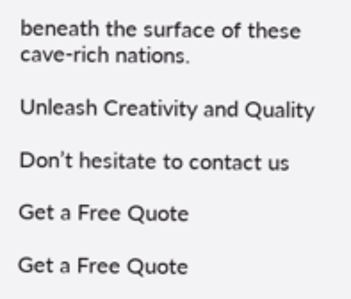beneath the surface of these cave-rich nations.

Unleash Creativity and Quality

Don’t hesitate to contact us

Get a Free Quote

Get a Free Quote